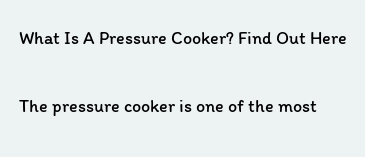What Is A Pressure Cooker? Find Out Here

The pressure cooker is one of the most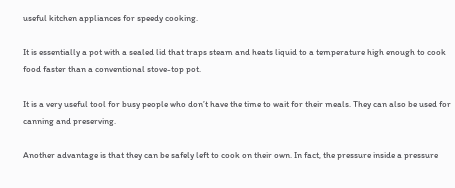useful kitchen appliances for speedy cooking.

It is essentially a pot with a sealed lid that traps steam and heats liquid to a temperature high enough to cook food faster than a conventional stove-top pot.

It is a very useful tool for busy people who don’t have the time to wait for their meals. They can also be used for canning and preserving.

Another advantage is that they can be safely left to cook on their own. In fact, the pressure inside a pressure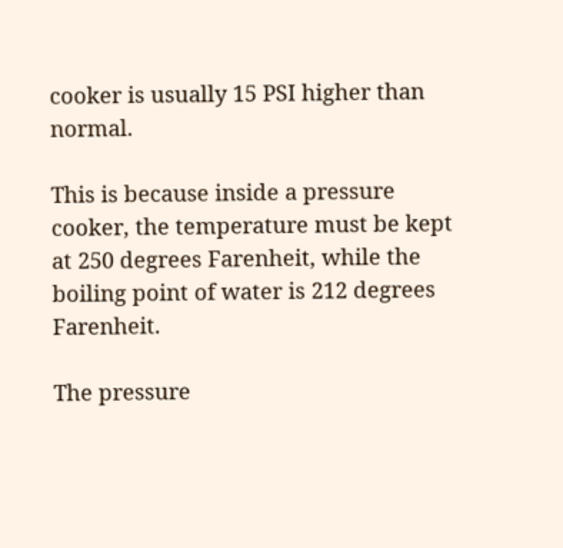cooker is usually 15 PSI higher than normal.

This is because inside a pressure cooker, the temperature must be kept at 250 degrees Farenheit, while the boiling point of water is 212 degrees Farenheit.

The pressure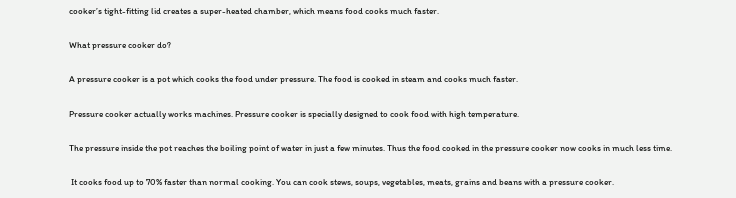cooker’s tight-fitting lid creates a super-heated chamber, which means food cooks much faster.

What pressure cooker do?

A pressure cooker is a pot which cooks the food under pressure. The food is cooked in steam and cooks much faster.

Pressure cooker actually works machines. Pressure cooker is specially designed to cook food with high temperature.

The pressure inside the pot reaches the boiling point of water in just a few minutes. Thus the food cooked in the pressure cooker now cooks in much less time.

 It cooks food up to 70% faster than normal cooking. You can cook stews, soups, vegetables, meats, grains and beans with a pressure cooker.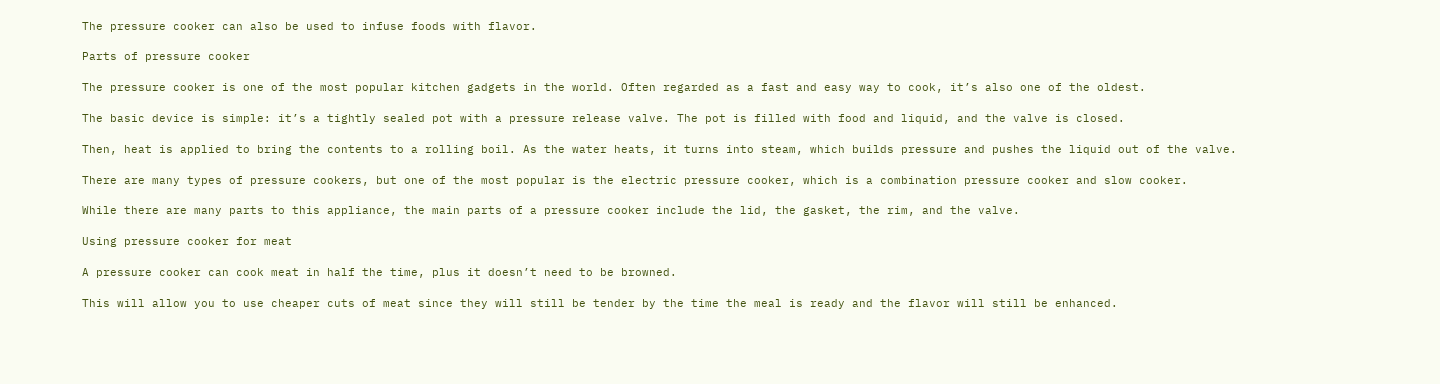The pressure cooker can also be used to infuse foods with flavor.

Parts of pressure cooker

The pressure cooker is one of the most popular kitchen gadgets in the world. Often regarded as a fast and easy way to cook, it’s also one of the oldest.

The basic device is simple: it’s a tightly sealed pot with a pressure release valve. The pot is filled with food and liquid, and the valve is closed.

Then, heat is applied to bring the contents to a rolling boil. As the water heats, it turns into steam, which builds pressure and pushes the liquid out of the valve.

There are many types of pressure cookers, but one of the most popular is the electric pressure cooker, which is a combination pressure cooker and slow cooker.

While there are many parts to this appliance, the main parts of a pressure cooker include the lid, the gasket, the rim, and the valve.

Using pressure cooker for meat

A pressure cooker can cook meat in half the time, plus it doesn’t need to be browned.

This will allow you to use cheaper cuts of meat since they will still be tender by the time the meal is ready and the flavor will still be enhanced.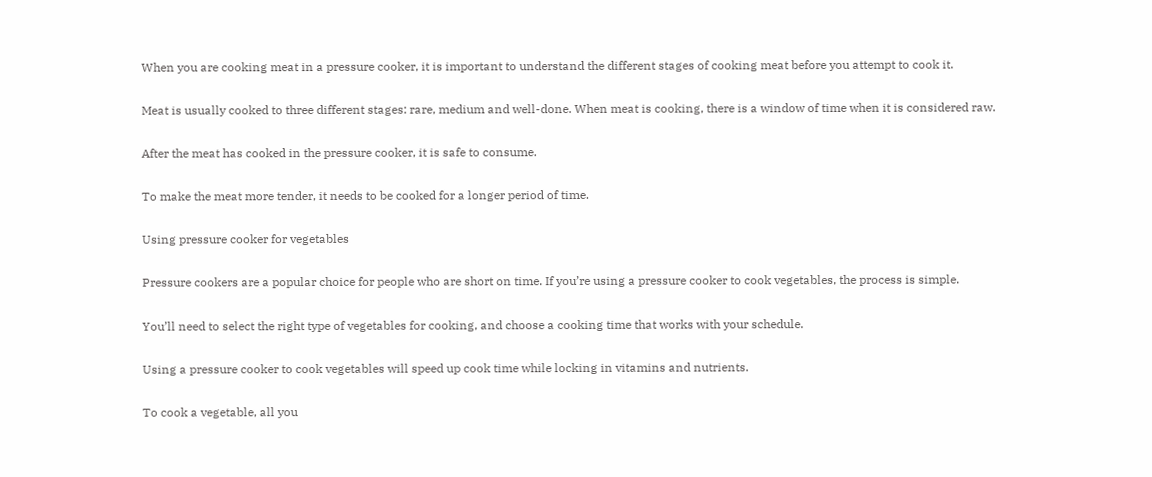When you are cooking meat in a pressure cooker, it is important to understand the different stages of cooking meat before you attempt to cook it.

Meat is usually cooked to three different stages: rare, medium and well-done. When meat is cooking, there is a window of time when it is considered raw.

After the meat has cooked in the pressure cooker, it is safe to consume.

To make the meat more tender, it needs to be cooked for a longer period of time.

Using pressure cooker for vegetables

Pressure cookers are a popular choice for people who are short on time. If you’re using a pressure cooker to cook vegetables, the process is simple.

You’ll need to select the right type of vegetables for cooking, and choose a cooking time that works with your schedule.

Using a pressure cooker to cook vegetables will speed up cook time while locking in vitamins and nutrients.

To cook a vegetable, all you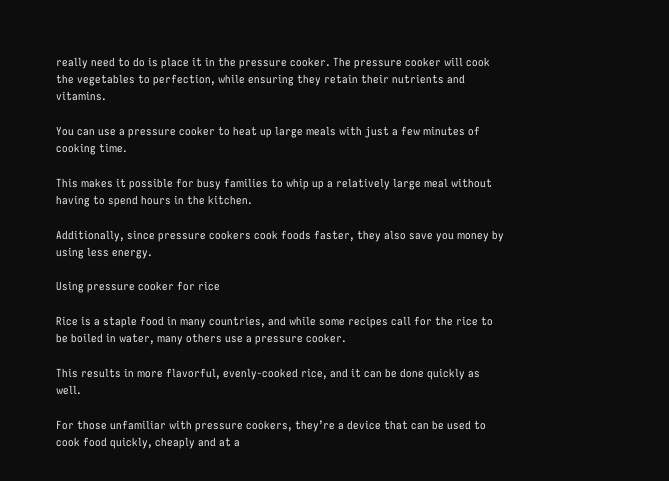really need to do is place it in the pressure cooker. The pressure cooker will cook the vegetables to perfection, while ensuring they retain their nutrients and vitamins.

You can use a pressure cooker to heat up large meals with just a few minutes of cooking time.

This makes it possible for busy families to whip up a relatively large meal without having to spend hours in the kitchen.

Additionally, since pressure cookers cook foods faster, they also save you money by using less energy.

Using pressure cooker for rice

Rice is a staple food in many countries, and while some recipes call for the rice to be boiled in water, many others use a pressure cooker.

This results in more flavorful, evenly-cooked rice, and it can be done quickly as well.

For those unfamiliar with pressure cookers, they’re a device that can be used to cook food quickly, cheaply and at a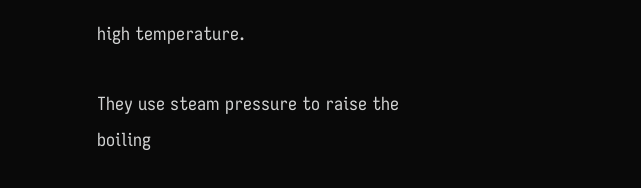high temperature.

They use steam pressure to raise the boiling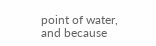point of water, and because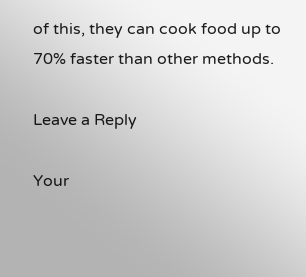of this, they can cook food up to 70% faster than other methods.

Leave a Reply

Your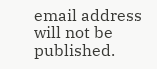email address will not be published.